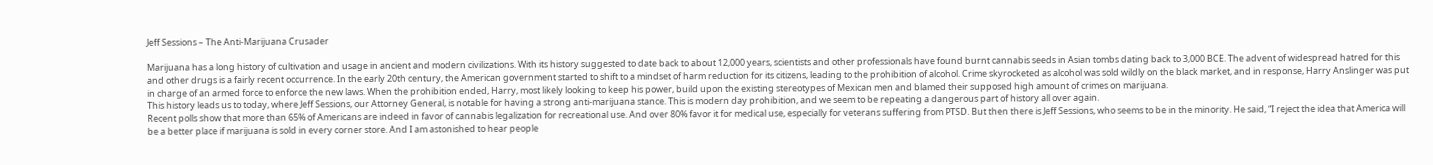Jeff Sessions – The Anti-Marijuana Crusader

Marijuana has a long history of cultivation and usage in ancient and modern civilizations. With its history suggested to date back to about 12,000 years, scientists and other professionals have found burnt cannabis seeds in Asian tombs dating back to 3,000 BCE. The advent of widespread hatred for this and other drugs is a fairly recent occurrence. In the early 20th century, the American government started to shift to a mindset of harm reduction for its citizens, leading to the prohibition of alcohol. Crime skyrocketed as alcohol was sold wildly on the black market, and in response, Harry Anslinger was put in charge of an armed force to enforce the new laws. When the prohibition ended, Harry, most likely looking to keep his power, build upon the existing stereotypes of Mexican men and blamed their supposed high amount of crimes on marijuana.
This history leads us to today, where Jeff Sessions, our Attorney General, is notable for having a strong anti-marijuana stance. This is modern day prohibition, and we seem to be repeating a dangerous part of history all over again.
Recent polls show that more than 65% of Americans are indeed in favor of cannabis legalization for recreational use. And over 80% favor it for medical use, especially for veterans suffering from PTSD. But then there is Jeff Sessions, who seems to be in the minority. He said, “I reject the idea that America will be a better place if marijuana is sold in every corner store. And I am astonished to hear people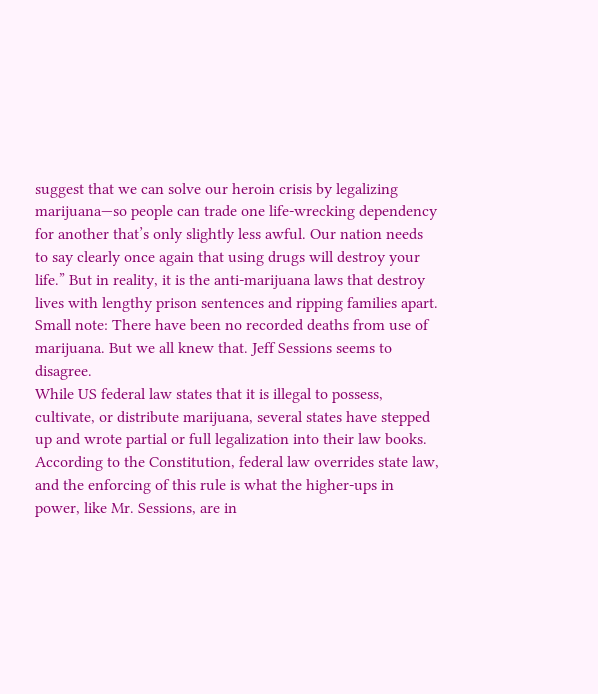suggest that we can solve our heroin crisis by legalizing marijuana—so people can trade one life-wrecking dependency for another that’s only slightly less awful. Our nation needs to say clearly once again that using drugs will destroy your life.” But in reality, it is the anti-marijuana laws that destroy lives with lengthy prison sentences and ripping families apart. Small note: There have been no recorded deaths from use of marijuana. But we all knew that. Jeff Sessions seems to disagree.
While US federal law states that it is illegal to possess, cultivate, or distribute marijuana, several states have stepped up and wrote partial or full legalization into their law books. According to the Constitution, federal law overrides state law, and the enforcing of this rule is what the higher-ups in power, like Mr. Sessions, are in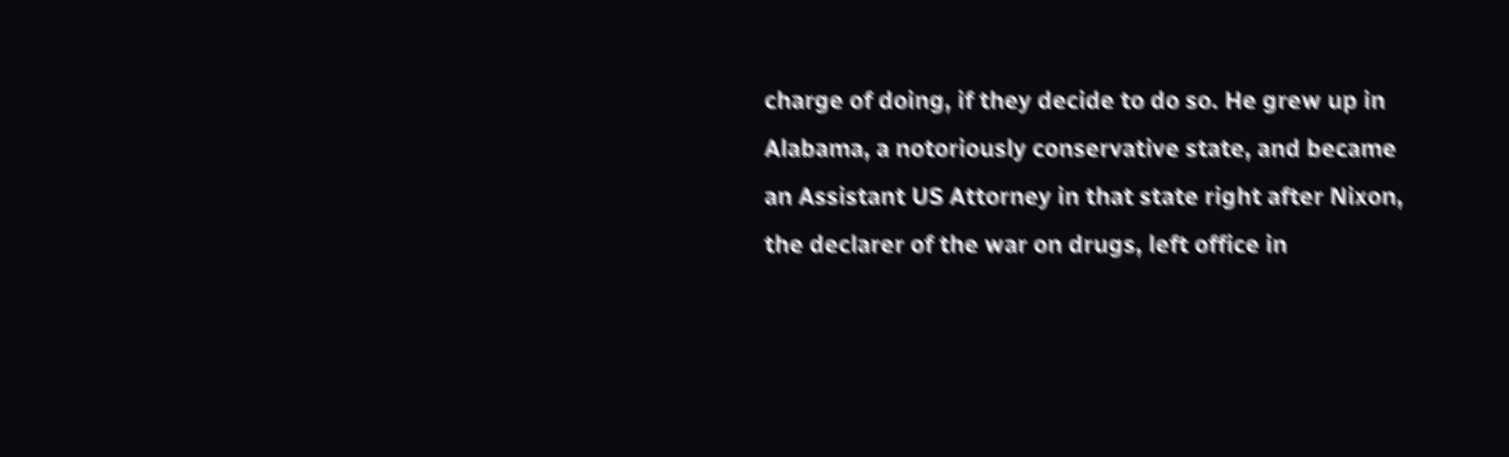charge of doing, if they decide to do so. He grew up in Alabama, a notoriously conservative state, and became an Assistant US Attorney in that state right after Nixon, the declarer of the war on drugs, left office in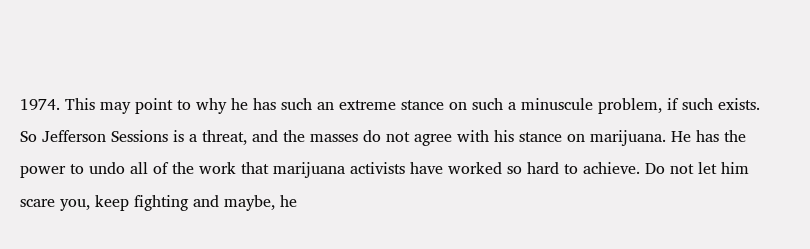1974. This may point to why he has such an extreme stance on such a minuscule problem, if such exists.
So Jefferson Sessions is a threat, and the masses do not agree with his stance on marijuana. He has the power to undo all of the work that marijuana activists have worked so hard to achieve. Do not let him scare you, keep fighting and maybe, he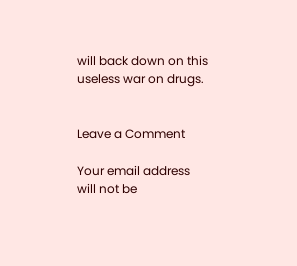will back down on this useless war on drugs.


Leave a Comment

Your email address will not be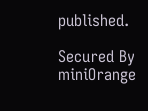published.

Secured By miniOrange